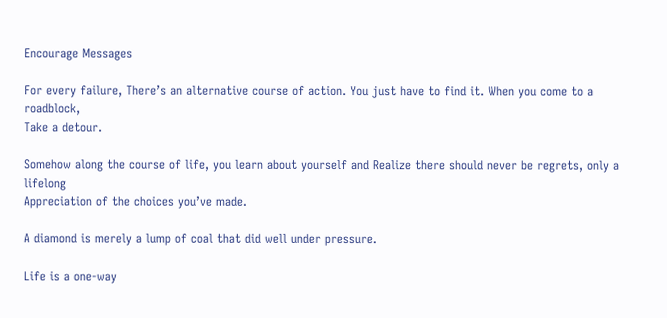Encourage Messages

For every failure, There’s an alternative course of action. You just have to find it. When you come to a roadblock,
Take a detour.

Somehow along the course of life, you learn about yourself and Realize there should never be regrets, only a lifelong
Appreciation of the choices you’ve made.

A diamond is merely a lump of coal that did well under pressure.

Life is a one-way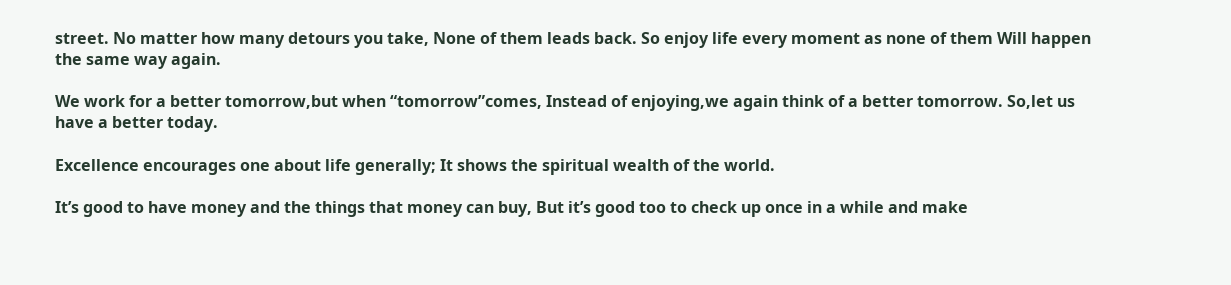street. No matter how many detours you take, None of them leads back. So enjoy life every moment as none of them Will happen the same way again.

We work for a better tomorrow,but when “tomorrow”comes, Instead of enjoying,we again think of a better tomorrow. So,let us have a better today.

Excellence encourages one about life generally; It shows the spiritual wealth of the world.

It’s good to have money and the things that money can buy, But it’s good too to check up once in a while and make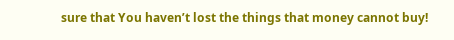sure that You haven’t lost the things that money cannot buy!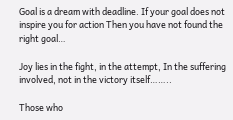Goal is a dream with deadline. If your goal does not inspire you for action Then you have not found the right goal…

Joy lies in the fight, in the attempt, In the suffering involved, not in the victory itself……..

Those who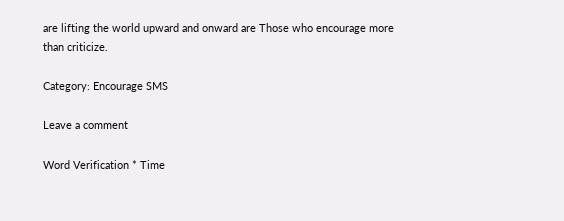are lifting the world upward and onward are Those who encourage more than criticize.

Category: Encourage SMS

Leave a comment

Word Verification * Time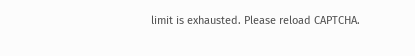limit is exhausted. Please reload CAPTCHA.